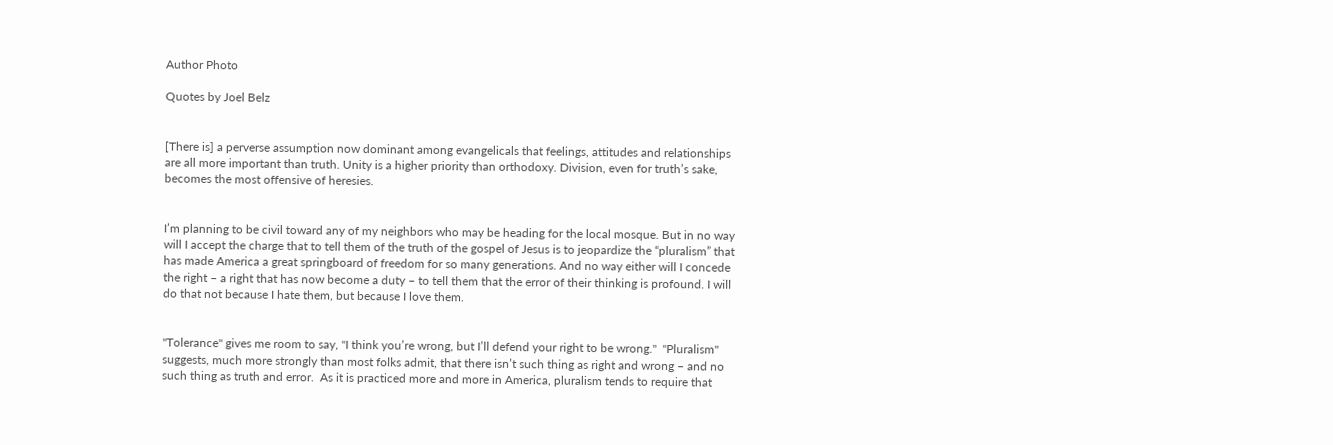Author Photo

Quotes by Joel Belz


[There is] a perverse assumption now dominant among evangelicals that feelings, attitudes and relationships are all more important than truth. Unity is a higher priority than orthodoxy. Division, even for truth’s sake, becomes the most offensive of heresies.


I’m planning to be civil toward any of my neighbors who may be heading for the local mosque. But in no way will I accept the charge that to tell them of the truth of the gospel of Jesus is to jeopardize the “pluralism” that has made America a great springboard of freedom for so many generations. And no way either will I concede the right – a right that has now become a duty – to tell them that the error of their thinking is profound. I will do that not because I hate them, but because I love them.


"Tolerance" gives me room to say, "I think you’re wrong, but I’ll defend your right to be wrong."  "Pluralism" suggests, much more strongly than most folks admit, that there isn’t such thing as right and wrong – and no such thing as truth and error.  As it is practiced more and more in America, pluralism tends to require that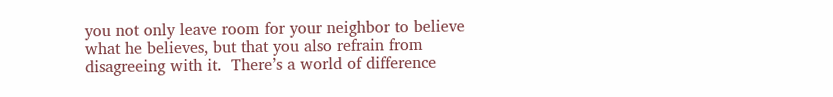you not only leave room for your neighbor to believe what he believes, but that you also refrain from disagreeing with it.  There’s a world of difference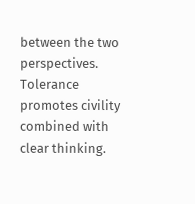between the two perspectives.  Tolerance promotes civility combined with clear thinking.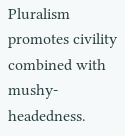Pluralism promotes civility combined with mushy-headedness.